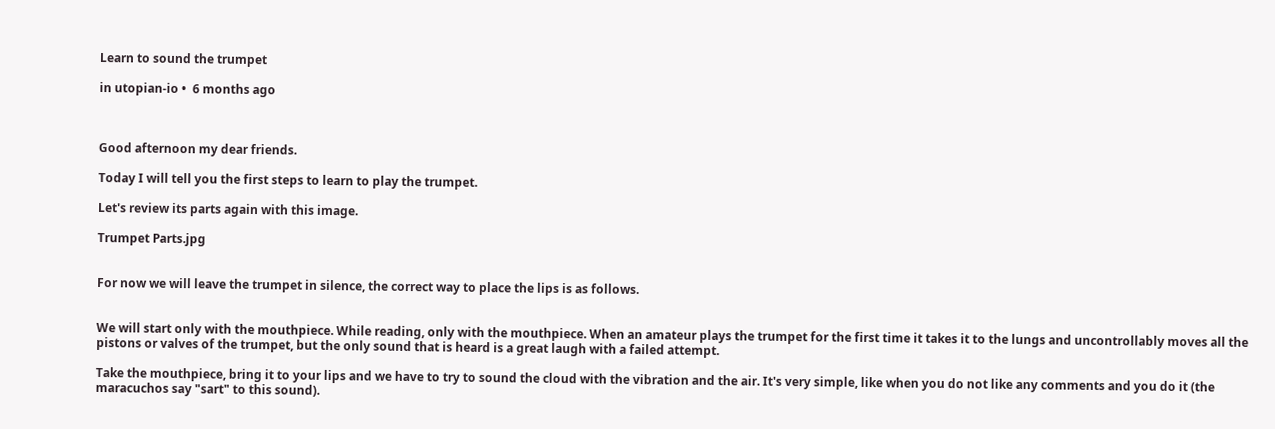Learn to sound the trumpet

in utopian-io •  6 months ago



Good afternoon my dear friends.

Today I will tell you the first steps to learn to play the trumpet.

Let's review its parts again with this image.

Trumpet Parts.jpg


For now we will leave the trumpet in silence, the correct way to place the lips is as follows.


We will start only with the mouthpiece. While reading, only with the mouthpiece. When an amateur plays the trumpet for the first time it takes it to the lungs and uncontrollably moves all the pistons or valves of the trumpet, but the only sound that is heard is a great laugh with a failed attempt.

Take the mouthpiece, bring it to your lips and we have to try to sound the cloud with the vibration and the air. It's very simple, like when you do not like any comments and you do it (the maracuchos say "sart" to this sound).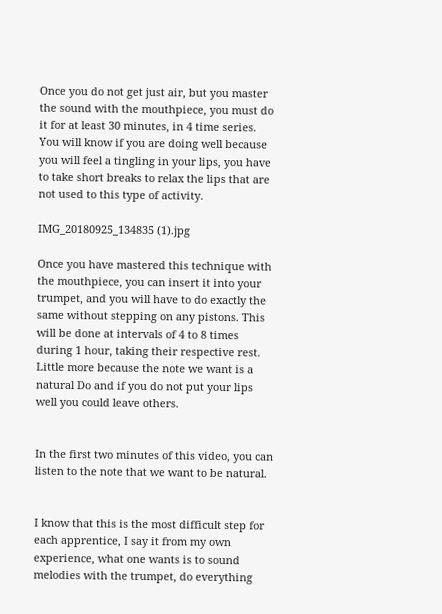Once you do not get just air, but you master the sound with the mouthpiece, you must do it for at least 30 minutes, in 4 time series. You will know if you are doing well because you will feel a tingling in your lips, you have to take short breaks to relax the lips that are not used to this type of activity.

IMG_20180925_134835 (1).jpg

Once you have mastered this technique with the mouthpiece, you can insert it into your trumpet, and you will have to do exactly the same without stepping on any pistons. This will be done at intervals of 4 to 8 times during 1 hour, taking their respective rest. Little more because the note we want is a natural Do and if you do not put your lips well you could leave others.


In the first two minutes of this video, you can listen to the note that we want to be natural.


I know that this is the most difficult step for each apprentice, I say it from my own experience, what one wants is to sound melodies with the trumpet, do everything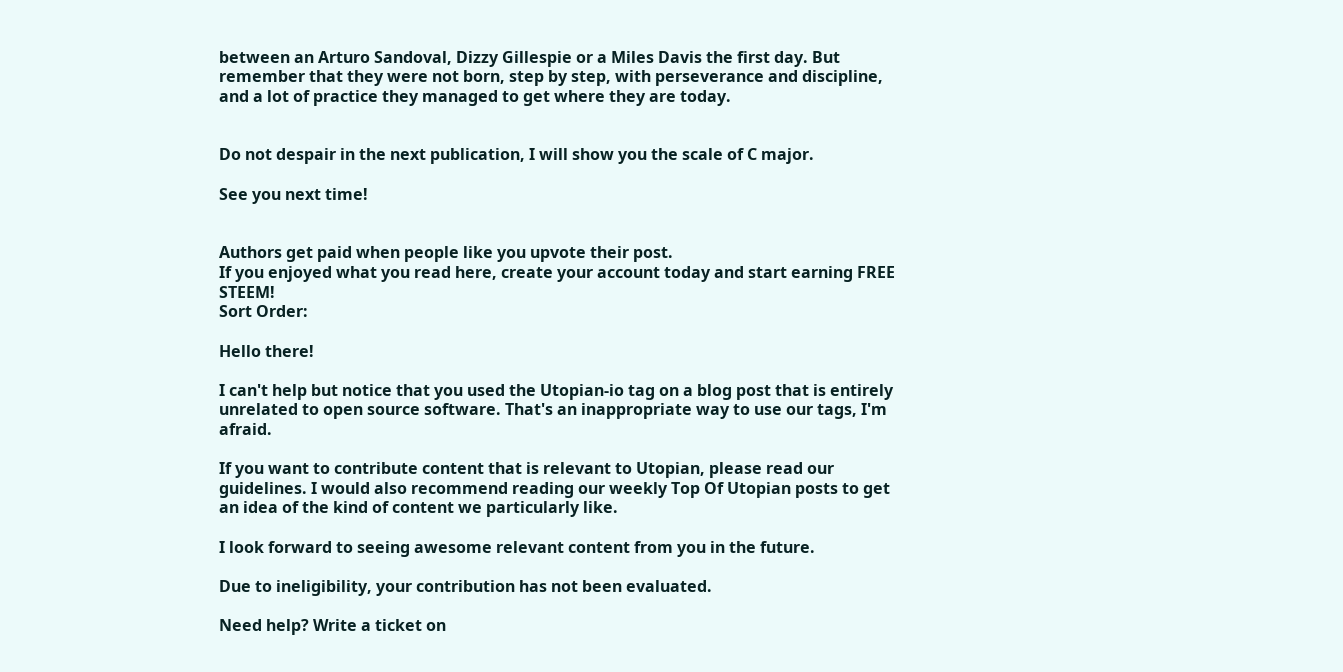between an Arturo Sandoval, Dizzy Gillespie or a Miles Davis the first day. But remember that they were not born, step by step, with perseverance and discipline, and a lot of practice they managed to get where they are today.


Do not despair in the next publication, I will show you the scale of C major.

See you next time!


Authors get paid when people like you upvote their post.
If you enjoyed what you read here, create your account today and start earning FREE STEEM!
Sort Order:

Hello there!

I can't help but notice that you used the Utopian-io tag on a blog post that is entirely unrelated to open source software. That's an inappropriate way to use our tags, I'm afraid.

If you want to contribute content that is relevant to Utopian, please read our guidelines. I would also recommend reading our weekly Top Of Utopian posts to get an idea of the kind of content we particularly like.

I look forward to seeing awesome relevant content from you in the future.

Due to ineligibility, your contribution has not been evaluated.

Need help? Write a ticket on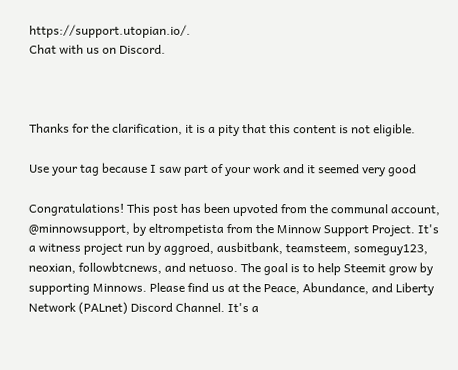https://support.utopian.io/.
Chat with us on Discord.



Thanks for the clarification, it is a pity that this content is not eligible.

Use your tag because I saw part of your work and it seemed very good

Congratulations! This post has been upvoted from the communal account, @minnowsupport, by eltrompetista from the Minnow Support Project. It's a witness project run by aggroed, ausbitbank, teamsteem, someguy123, neoxian, followbtcnews, and netuoso. The goal is to help Steemit grow by supporting Minnows. Please find us at the Peace, Abundance, and Liberty Network (PALnet) Discord Channel. It's a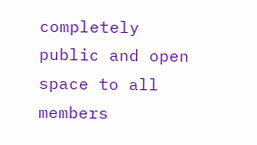completely public and open space to all members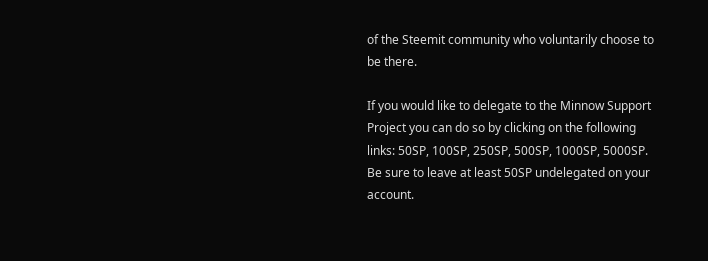of the Steemit community who voluntarily choose to be there.

If you would like to delegate to the Minnow Support Project you can do so by clicking on the following links: 50SP, 100SP, 250SP, 500SP, 1000SP, 5000SP.
Be sure to leave at least 50SP undelegated on your account.